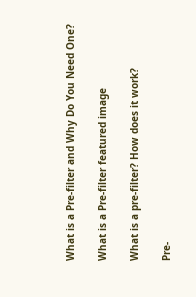What is a Pre-filter and Why Do You Need One?

What is a Pre-filter featured image

What is a pre-filter? How does it work?

Pre-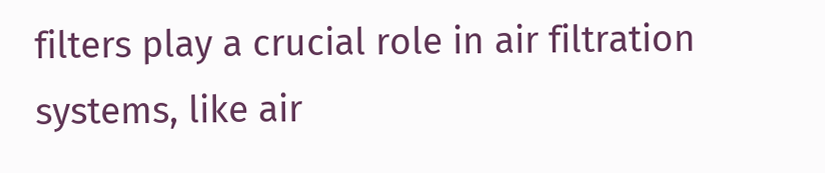filters play a crucial role in air filtration systems, like air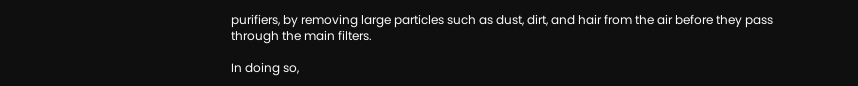purifiers, by removing large particles such as dust, dirt, and hair from the air before they pass through the main filters.

In doing so,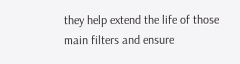they help extend the life of those main filters and ensure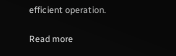efficient operation.

Read more